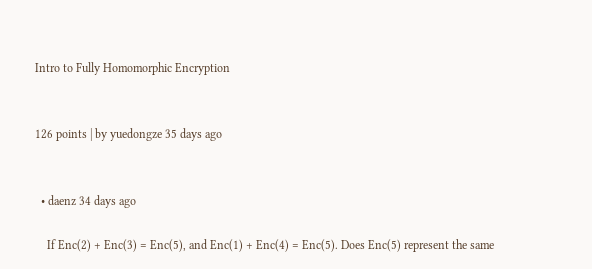Intro to Fully Homomorphic Encryption


126 points | by yuedongze 35 days ago


  • daenz 34 days ago

    If Enc(2) + Enc(3) = Enc(5), and Enc(1) + Enc(4) = Enc(5). Does Enc(5) represent the same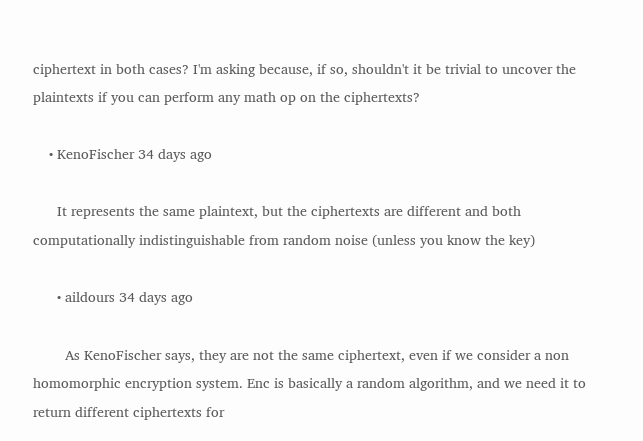ciphertext in both cases? I'm asking because, if so, shouldn't it be trivial to uncover the plaintexts if you can perform any math op on the ciphertexts?

    • KenoFischer 34 days ago

      It represents the same plaintext, but the ciphertexts are different and both computationally indistinguishable from random noise (unless you know the key)

      • aildours 34 days ago

        As KenoFischer says, they are not the same ciphertext, even if we consider a non homomorphic encryption system. Enc is basically a random algorithm, and we need it to return different ciphertexts for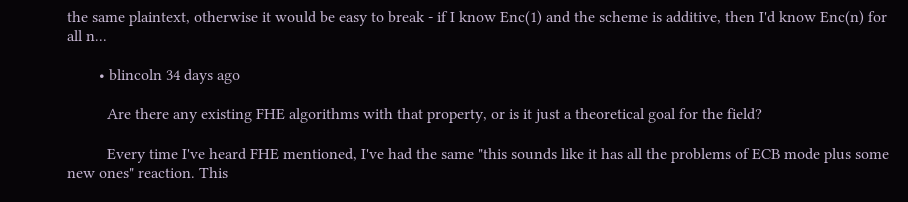the same plaintext, otherwise it would be easy to break - if I know Enc(1) and the scheme is additive, then I'd know Enc(n) for all n...

        • blincoln 34 days ago

          Are there any existing FHE algorithms with that property, or is it just a theoretical goal for the field?

          Every time I've heard FHE mentioned, I've had the same "this sounds like it has all the problems of ECB mode plus some new ones" reaction. This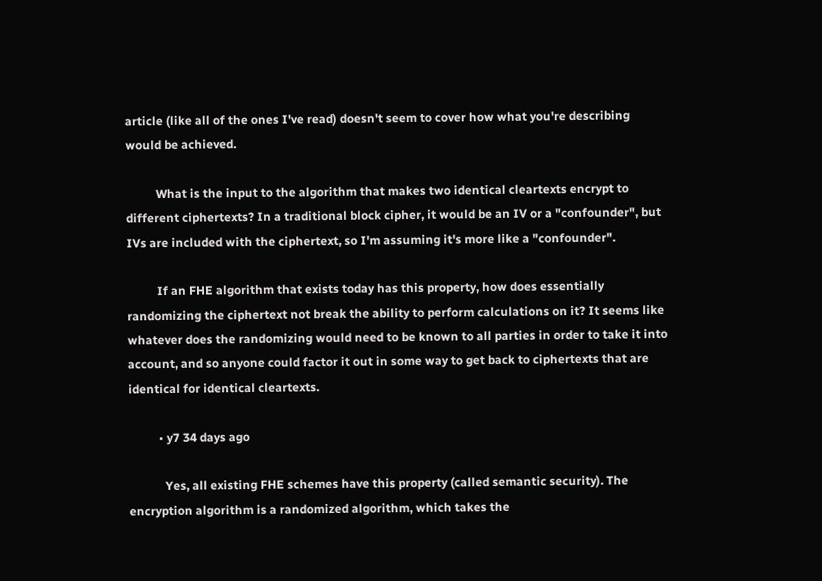article (like all of the ones I've read) doesn't seem to cover how what you're describing would be achieved.

          What is the input to the algorithm that makes two identical cleartexts encrypt to different ciphertexts? In a traditional block cipher, it would be an IV or a "confounder", but IVs are included with the ciphertext, so I'm assuming it's more like a "confounder".

          If an FHE algorithm that exists today has this property, how does essentially randomizing the ciphertext not break the ability to perform calculations on it? It seems like whatever does the randomizing would need to be known to all parties in order to take it into account, and so anyone could factor it out in some way to get back to ciphertexts that are identical for identical cleartexts.

          • y7 34 days ago

            Yes, all existing FHE schemes have this property (called semantic security). The encryption algorithm is a randomized algorithm, which takes the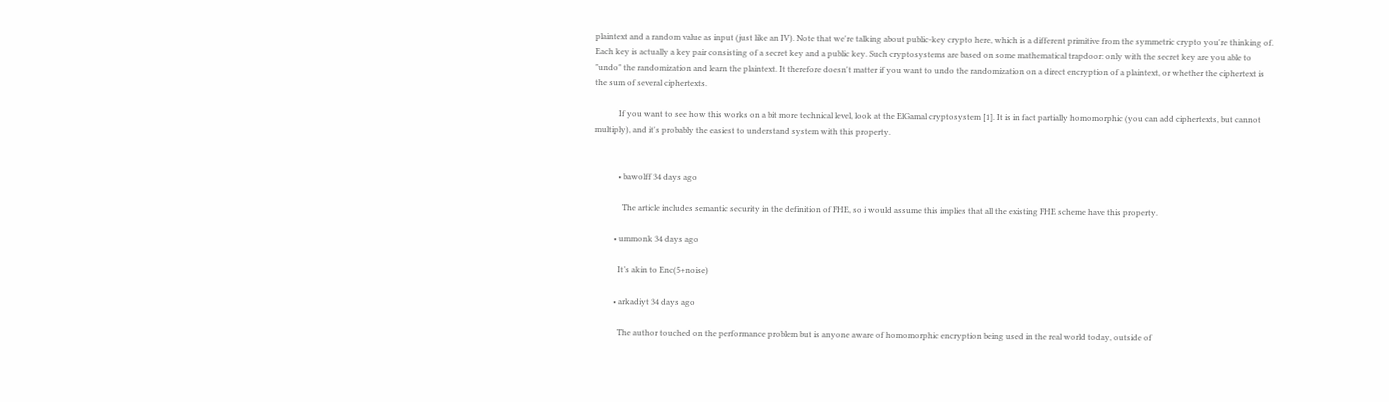plaintext and a random value as input (just like an IV). Note that we're talking about public-key crypto here, which is a different primitive from the symmetric crypto you're thinking of. Each key is actually a key pair consisting of a secret key and a public key. Such cryptosystems are based on some mathematical trapdoor: only with the secret key are you able to "undo" the randomization and learn the plaintext. It therefore doesn't matter if you want to undo the randomization on a direct encryption of a plaintext, or whether the ciphertext is the sum of several ciphertexts.

            If you want to see how this works on a bit more technical level, look at the ElGamal cryptosystem [1]. It is in fact partially homomorphic (you can add ciphertexts, but cannot multiply), and it's probably the easiest to understand system with this property.


            • bawolff 34 days ago

              The article includes semantic security in the definition of FHE, so i would assume this implies that all the existing FHE scheme have this property.

          • ummonk 34 days ago

            It’s akin to Enc(5+noise)

          • arkadiyt 34 days ago

            The author touched on the performance problem but is anyone aware of homomorphic encryption being used in the real world today, outside of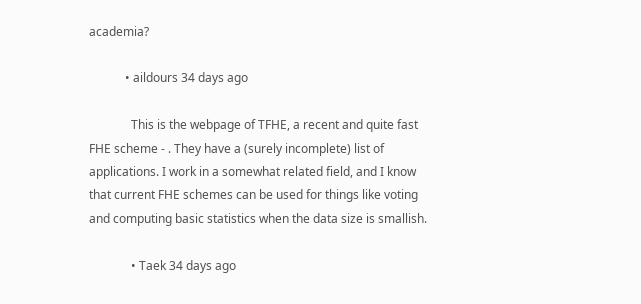academia?

            • aildours 34 days ago

              This is the webpage of TFHE, a recent and quite fast FHE scheme - . They have a (surely incomplete) list of applications. I work in a somewhat related field, and I know that current FHE schemes can be used for things like voting and computing basic statistics when the data size is smallish.

              • Taek 34 days ago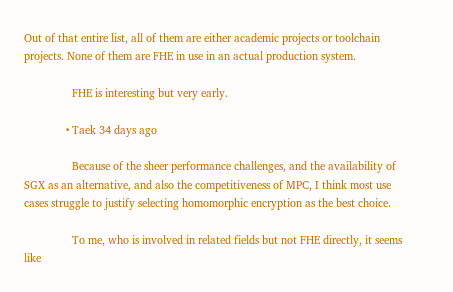Out of that entire list, all of them are either academic projects or toolchain projects. None of them are FHE in use in an actual production system.

                FHE is interesting but very early.

              • Taek 34 days ago

                Because of the sheer performance challenges, and the availability of SGX as an alternative, and also the competitiveness of MPC, I think most use cases struggle to justify selecting homomorphic encryption as the best choice.

                To me, who is involved in related fields but not FHE directly, it seems like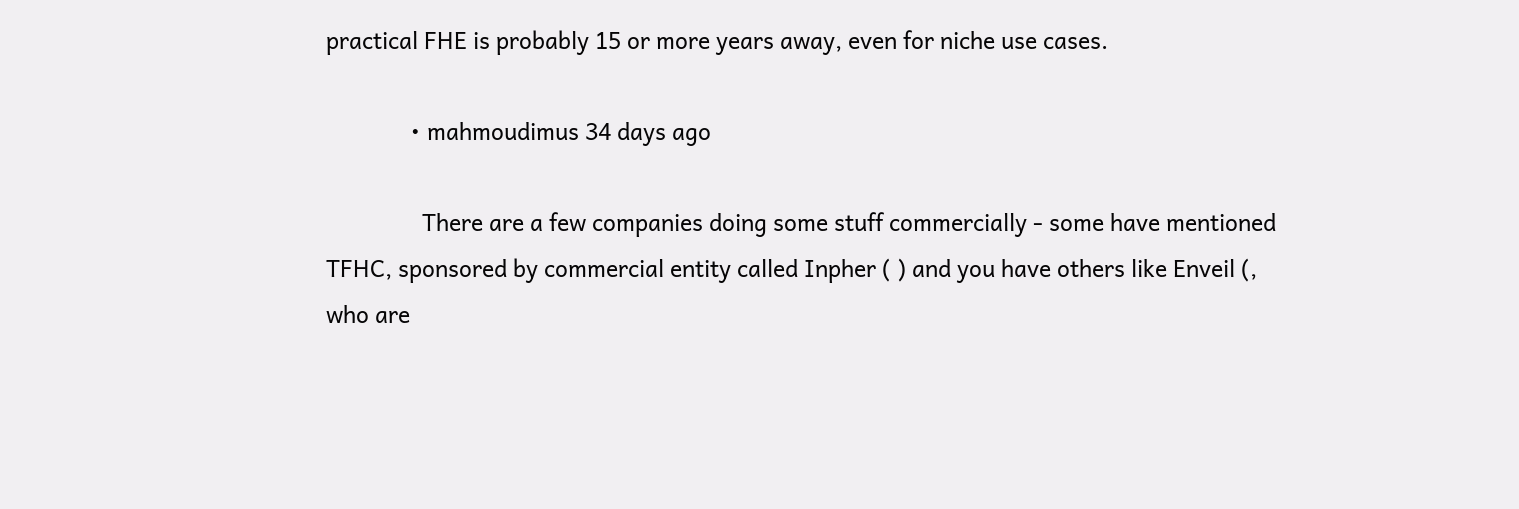practical FHE is probably 15 or more years away, even for niche use cases.

              • mahmoudimus 34 days ago

                There are a few companies doing some stuff commercially - some have mentioned TFHC, sponsored by commercial entity called Inpher ( ) and you have others like Enveil (, who are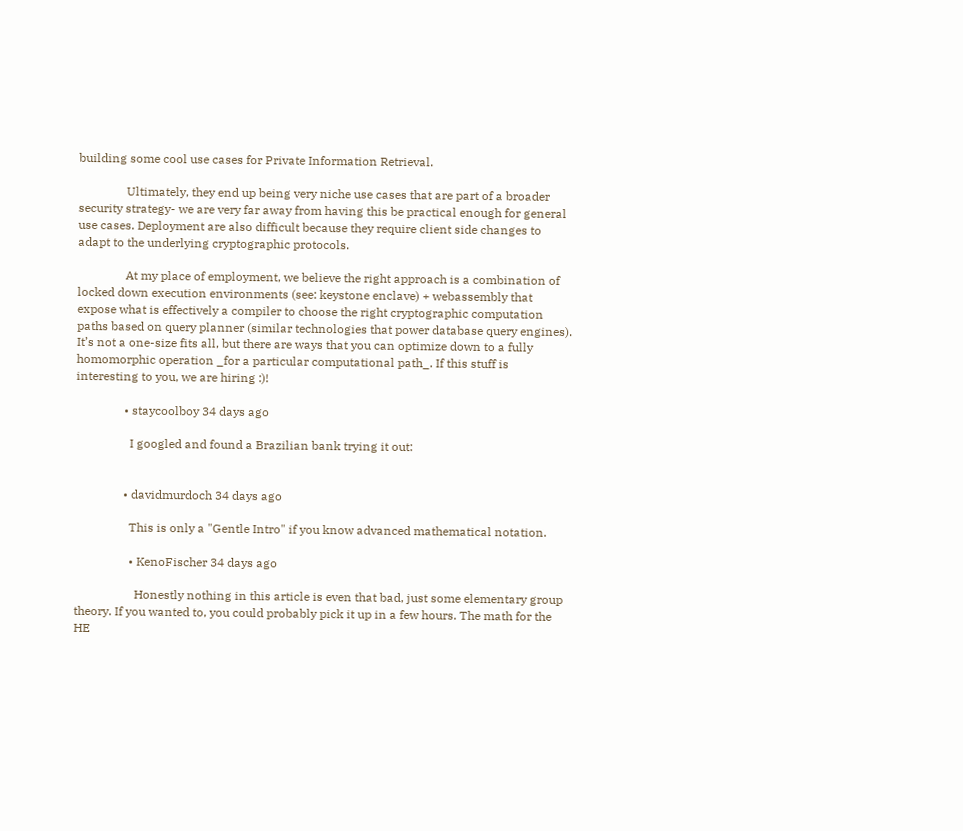building some cool use cases for Private Information Retrieval.

                Ultimately, they end up being very niche use cases that are part of a broader security strategy- we are very far away from having this be practical enough for general use cases. Deployment are also difficult because they require client side changes to adapt to the underlying cryptographic protocols.

                At my place of employment, we believe the right approach is a combination of locked down execution environments (see: keystone enclave) + webassembly that expose what is effectively a compiler to choose the right cryptographic computation paths based on query planner (similar technologies that power database query engines). It’s not a one-size fits all, but there are ways that you can optimize down to a fully homomorphic operation _for a particular computational path_. If this stuff is interesting to you, we are hiring :)!

                • staycoolboy 34 days ago

                  I googled and found a Brazilian bank trying it out:


                • davidmurdoch 34 days ago

                  This is only a "Gentle Intro" if you know advanced mathematical notation.

                  • KenoFischer 34 days ago

                    Honestly nothing in this article is even that bad, just some elementary group theory. If you wanted to, you could probably pick it up in a few hours. The math for the HE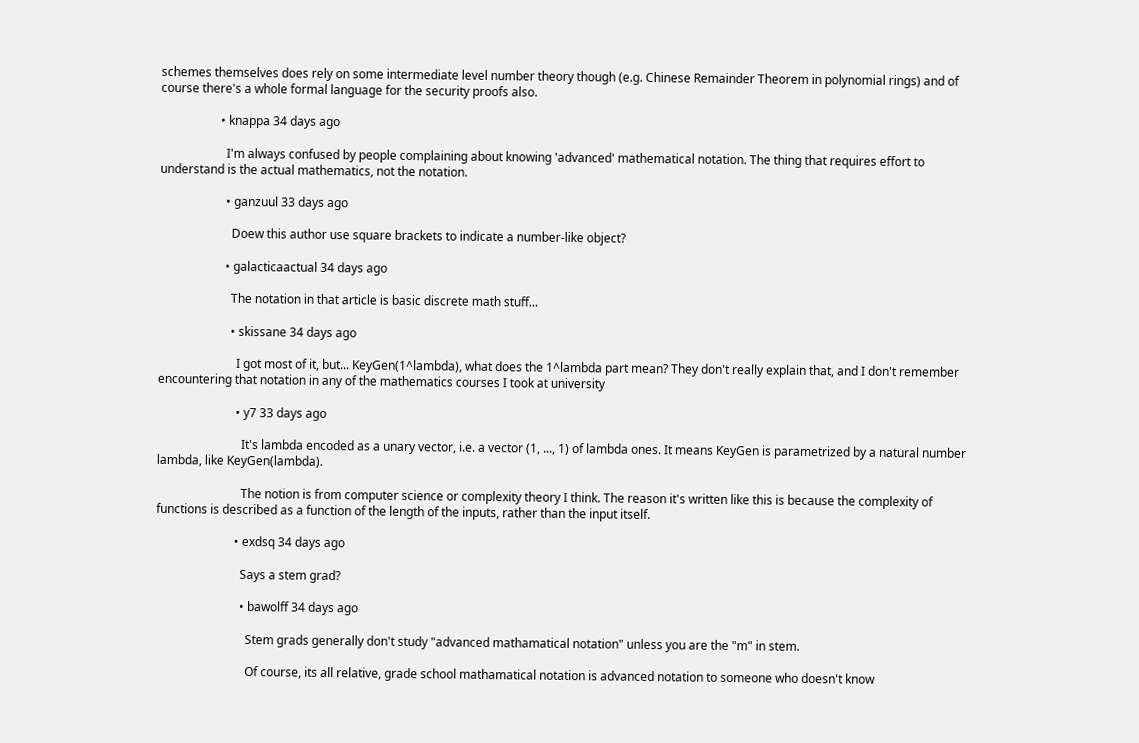schemes themselves does rely on some intermediate level number theory though (e.g. Chinese Remainder Theorem in polynomial rings) and of course there's a whole formal language for the security proofs also.

                    • knappa 34 days ago

                      I'm always confused by people complaining about knowing 'advanced' mathematical notation. The thing that requires effort to understand is the actual mathematics, not the notation.

                      • ganzuul 33 days ago

                        Doew this author use square brackets to indicate a number-like object?

                      • galacticaactual 34 days ago

                        The notation in that article is basic discrete math stuff...

                        • skissane 34 days ago

                          I got most of it, but... KeyGen(1^lambda), what does the 1^lambda part mean? They don't really explain that, and I don't remember encountering that notation in any of the mathematics courses I took at university

                          • y7 33 days ago

                            It's lambda encoded as a unary vector, i.e. a vector (1, ..., 1) of lambda ones. It means KeyGen is parametrized by a natural number lambda, like KeyGen(lambda).

                            The notion is from computer science or complexity theory I think. The reason it's written like this is because the complexity of functions is described as a function of the length of the inputs, rather than the input itself.

                          • exdsq 34 days ago

                            Says a stem grad?

                            • bawolff 34 days ago

                              Stem grads generally don't study "advanced mathamatical notation" unless you are the "m" in stem.

                              Of course, its all relative, grade school mathamatical notation is advanced notation to someone who doesn't know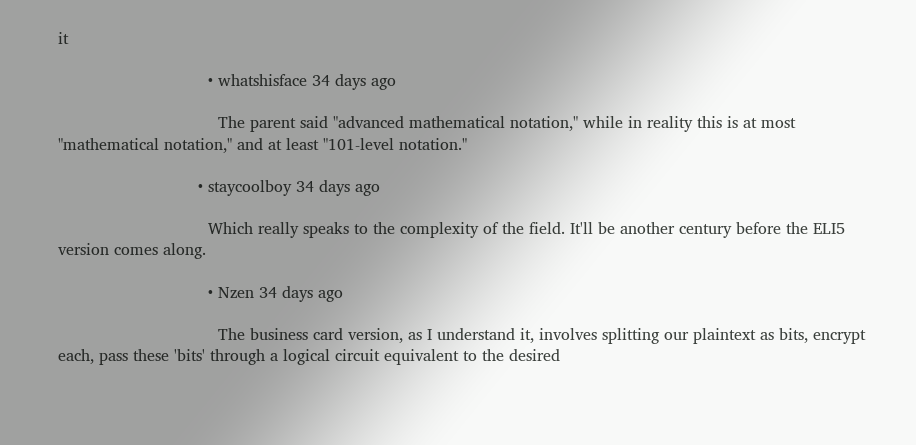it

                              • whatshisface 34 days ago

                                The parent said "advanced mathematical notation," while in reality this is at most "mathematical notation," and at least "101-level notation."

                            • staycoolboy 34 days ago

                              Which really speaks to the complexity of the field. It'll be another century before the ELI5 version comes along.

                              • Nzen 34 days ago

                                The business card version, as I understand it, involves splitting our plaintext as bits, encrypt each, pass these 'bits' through a logical circuit equivalent to the desired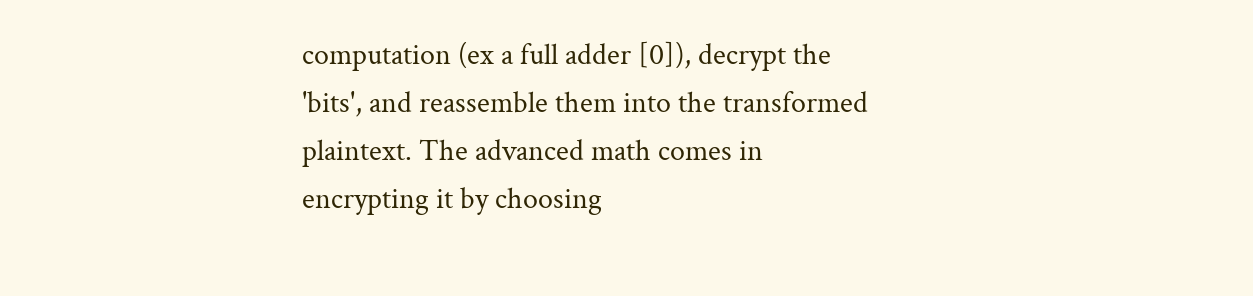computation (ex a full adder [0]), decrypt the 'bits', and reassemble them into the transformed plaintext. The advanced math comes in encrypting it by choosing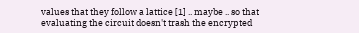values that they follow a lattice [1] .. maybe .. so that evaluating the circuit doesn't trash the encrypted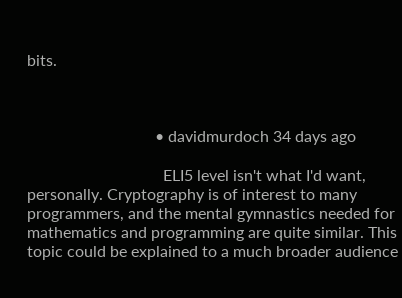bits.



                                • davidmurdoch 34 days ago

                                  ELI5 level isn't what I'd want, personally. Cryptography is of interest to many programmers, and the mental gymnastics needed for mathematics and programming are quite similar. This topic could be explained to a much broader audience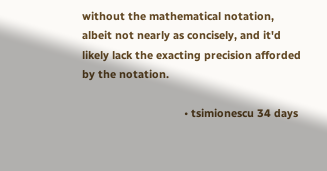without the mathematical notation, albeit not nearly as concisely, and it'd likely lack the exacting precision afforded by the notation.

                                  • tsimionescu 34 days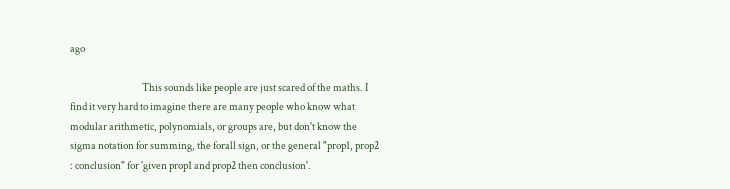ago

                                    This sounds like people are just scared of the maths. I find it very hard to imagine there are many people who know what modular arithmetic, polynomials, or groups are, but don't know the sigma notation for summing, the forall sign, or the general "prop1, prop2 : conclusion" for 'given prop1 and prop2 then conclusion'.